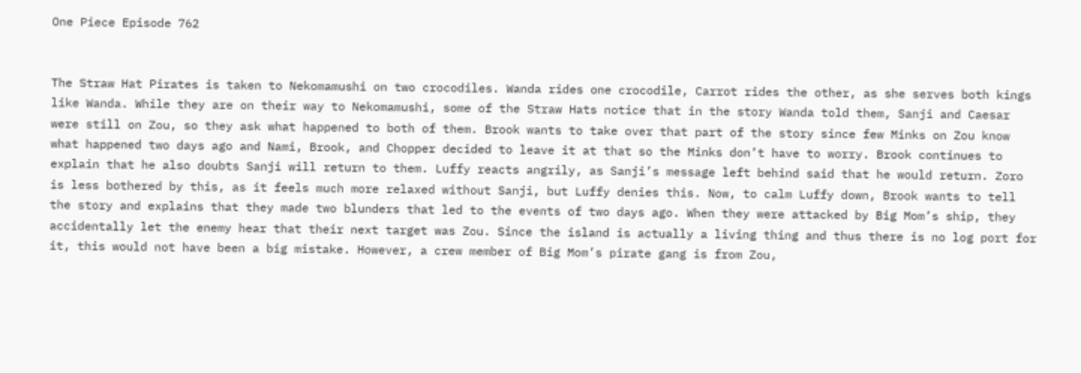One Piece Episode 762


The Straw Hat Pirates is taken to Nekomamushi on two crocodiles. Wanda rides one crocodile, Carrot rides the other, as she serves both kings like Wanda. While they are on their way to Nekomamushi, some of the Straw Hats notice that in the story Wanda told them, Sanji and Caesar were still on Zou, so they ask what happened to both of them. Brook wants to take over that part of the story since few Minks on Zou know what happened two days ago and Nami, Brook, and Chopper decided to leave it at that so the Minks don’t have to worry. Brook continues to explain that he also doubts Sanji will return to them. Luffy reacts angrily, as Sanji’s message left behind said that he would return. Zoro is less bothered by this, as it feels much more relaxed without Sanji, but Luffy denies this. Now, to calm Luffy down, Brook wants to tell the story and explains that they made two blunders that led to the events of two days ago. When they were attacked by Big Mom’s ship, they accidentally let the enemy hear that their next target was Zou. Since the island is actually a living thing and thus there is no log port for it, this would not have been a big mistake. However, a crew member of Big Mom’s pirate gang is from Zou,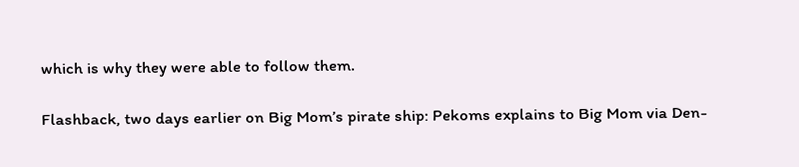which is why they were able to follow them.

Flashback, two days earlier on Big Mom’s pirate ship: Pekoms explains to Big Mom via Den-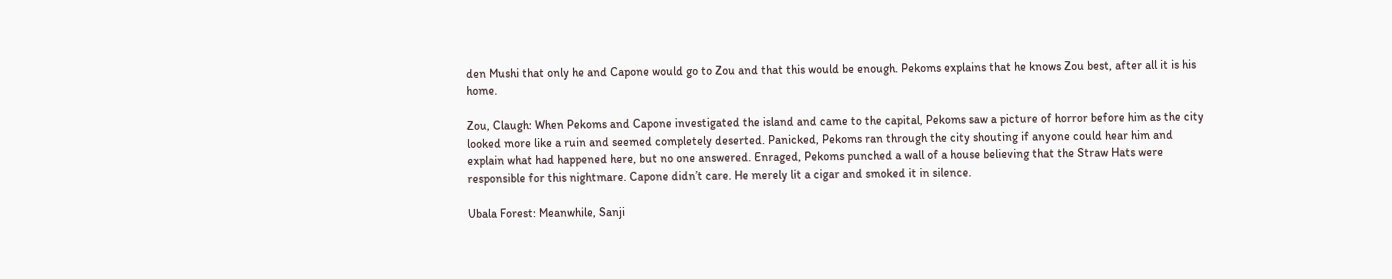den Mushi that only he and Capone would go to Zou and that this would be enough. Pekoms explains that he knows Zou best, after all it is his home.

Zou, Claugh: When Pekoms and Capone investigated the island and came to the capital, Pekoms saw a picture of horror before him as the city looked more like a ruin and seemed completely deserted. Panicked, Pekoms ran through the city shouting if anyone could hear him and explain what had happened here, but no one answered. Enraged, Pekoms punched a wall of a house believing that the Straw Hats were responsible for this nightmare. Capone didn’t care. He merely lit a cigar and smoked it in silence.

Ubala Forest: Meanwhile, Sanji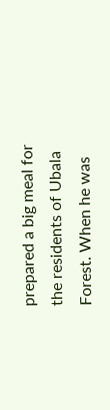prepared a big meal for the residents of Ubala Forest. When he was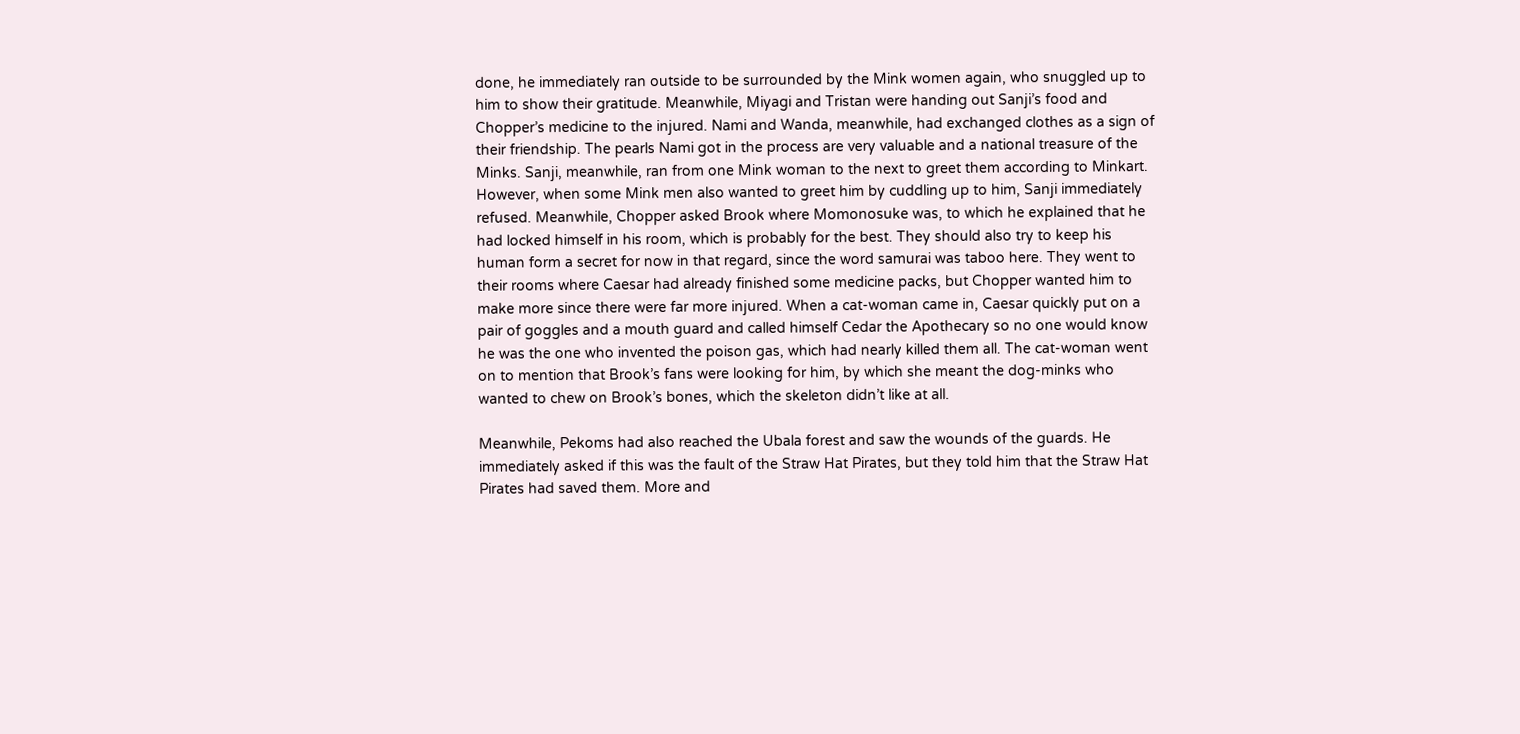done, he immediately ran outside to be surrounded by the Mink women again, who snuggled up to him to show their gratitude. Meanwhile, Miyagi and Tristan were handing out Sanji’s food and Chopper’s medicine to the injured. Nami and Wanda, meanwhile, had exchanged clothes as a sign of their friendship. The pearls Nami got in the process are very valuable and a national treasure of the Minks. Sanji, meanwhile, ran from one Mink woman to the next to greet them according to Minkart. However, when some Mink men also wanted to greet him by cuddling up to him, Sanji immediately refused. Meanwhile, Chopper asked Brook where Momonosuke was, to which he explained that he had locked himself in his room, which is probably for the best. They should also try to keep his human form a secret for now in that regard, since the word samurai was taboo here. They went to their rooms where Caesar had already finished some medicine packs, but Chopper wanted him to make more since there were far more injured. When a cat-woman came in, Caesar quickly put on a pair of goggles and a mouth guard and called himself Cedar the Apothecary so no one would know he was the one who invented the poison gas, which had nearly killed them all. The cat-woman went on to mention that Brook’s fans were looking for him, by which she meant the dog-minks who wanted to chew on Brook’s bones, which the skeleton didn’t like at all.

Meanwhile, Pekoms had also reached the Ubala forest and saw the wounds of the guards. He immediately asked if this was the fault of the Straw Hat Pirates, but they told him that the Straw Hat Pirates had saved them. More and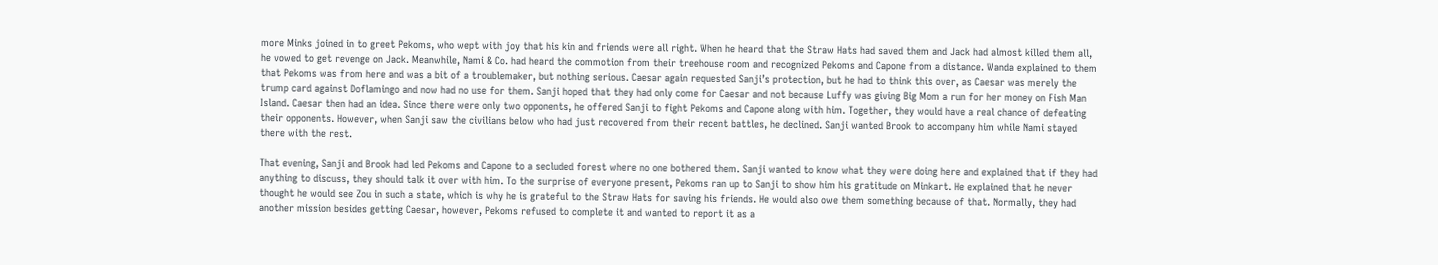more Minks joined in to greet Pekoms, who wept with joy that his kin and friends were all right. When he heard that the Straw Hats had saved them and Jack had almost killed them all, he vowed to get revenge on Jack. Meanwhile, Nami & Co. had heard the commotion from their treehouse room and recognized Pekoms and Capone from a distance. Wanda explained to them that Pekoms was from here and was a bit of a troublemaker, but nothing serious. Caesar again requested Sanji’s protection, but he had to think this over, as Caesar was merely the trump card against Doflamingo and now had no use for them. Sanji hoped that they had only come for Caesar and not because Luffy was giving Big Mom a run for her money on Fish Man Island. Caesar then had an idea. Since there were only two opponents, he offered Sanji to fight Pekoms and Capone along with him. Together, they would have a real chance of defeating their opponents. However, when Sanji saw the civilians below who had just recovered from their recent battles, he declined. Sanji wanted Brook to accompany him while Nami stayed there with the rest.

That evening, Sanji and Brook had led Pekoms and Capone to a secluded forest where no one bothered them. Sanji wanted to know what they were doing here and explained that if they had anything to discuss, they should talk it over with him. To the surprise of everyone present, Pekoms ran up to Sanji to show him his gratitude on Minkart. He explained that he never thought he would see Zou in such a state, which is why he is grateful to the Straw Hats for saving his friends. He would also owe them something because of that. Normally, they had another mission besides getting Caesar, however, Pekoms refused to complete it and wanted to report it as a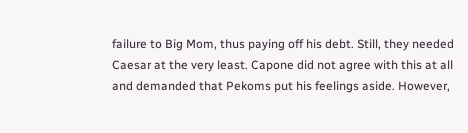failure to Big Mom, thus paying off his debt. Still, they needed Caesar at the very least. Capone did not agree with this at all and demanded that Pekoms put his feelings aside. However,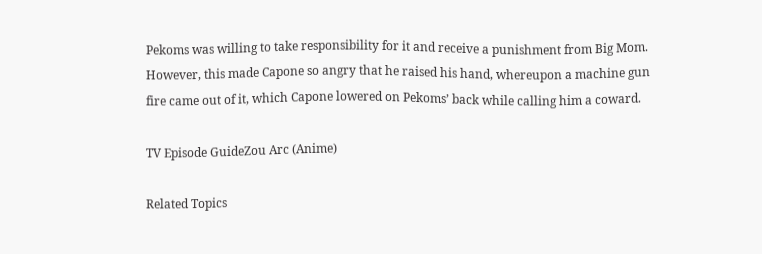Pekoms was willing to take responsibility for it and receive a punishment from Big Mom. However, this made Capone so angry that he raised his hand, whereupon a machine gun fire came out of it, which Capone lowered on Pekoms’ back while calling him a coward.

TV Episode GuideZou Arc (Anime)

Related Topics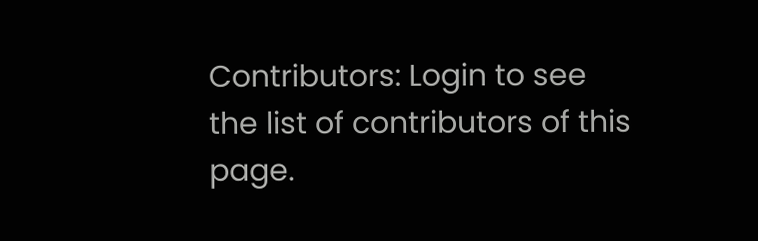Contributors: Login to see the list of contributors of this page.